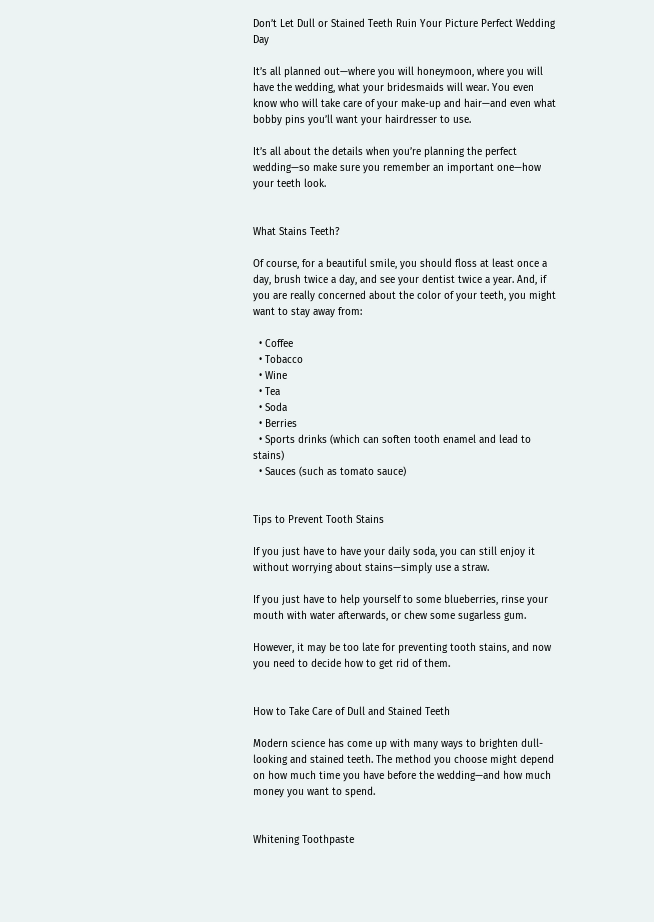Don’t Let Dull or Stained Teeth Ruin Your Picture Perfect Wedding Day

It’s all planned out—where you will honeymoon, where you will have the wedding, what your bridesmaids will wear. You even know who will take care of your make-up and hair—and even what bobby pins you’ll want your hairdresser to use.

It’s all about the details when you’re planning the perfect wedding—so make sure you remember an important one—how your teeth look.


What Stains Teeth?

Of course, for a beautiful smile, you should floss at least once a day, brush twice a day, and see your dentist twice a year. And, if you are really concerned about the color of your teeth, you might want to stay away from:

  • Coffee
  • Tobacco
  • Wine
  • Tea
  • Soda
  • Berries
  • Sports drinks (which can soften tooth enamel and lead to stains)
  • Sauces (such as tomato sauce)


Tips to Prevent Tooth Stains

If you just have to have your daily soda, you can still enjoy it without worrying about stains—simply use a straw.

If you just have to help yourself to some blueberries, rinse your mouth with water afterwards, or chew some sugarless gum.

However, it may be too late for preventing tooth stains, and now you need to decide how to get rid of them.


How to Take Care of Dull and Stained Teeth

Modern science has come up with many ways to brighten dull-looking and stained teeth. The method you choose might depend on how much time you have before the wedding—and how much money you want to spend.


Whitening Toothpaste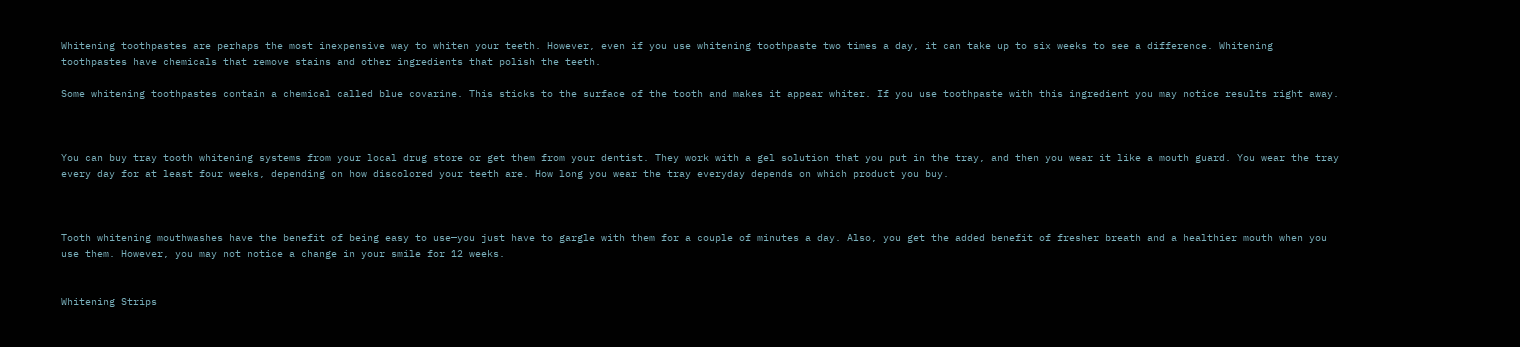Whitening toothpastes are perhaps the most inexpensive way to whiten your teeth. However, even if you use whitening toothpaste two times a day, it can take up to six weeks to see a difference. Whitening toothpastes have chemicals that remove stains and other ingredients that polish the teeth.

Some whitening toothpastes contain a chemical called blue covarine. This sticks to the surface of the tooth and makes it appear whiter. If you use toothpaste with this ingredient you may notice results right away.



You can buy tray tooth whitening systems from your local drug store or get them from your dentist. They work with a gel solution that you put in the tray, and then you wear it like a mouth guard. You wear the tray every day for at least four weeks, depending on how discolored your teeth are. How long you wear the tray everyday depends on which product you buy.



Tooth whitening mouthwashes have the benefit of being easy to use—you just have to gargle with them for a couple of minutes a day. Also, you get the added benefit of fresher breath and a healthier mouth when you use them. However, you may not notice a change in your smile for 12 weeks.


Whitening Strips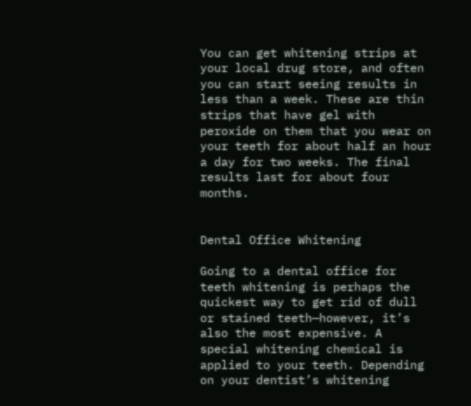You can get whitening strips at your local drug store, and often you can start seeing results in less than a week. These are thin strips that have gel with peroxide on them that you wear on your teeth for about half an hour a day for two weeks. The final results last for about four months.


Dental Office Whitening

Going to a dental office for teeth whitening is perhaps the quickest way to get rid of dull or stained teeth—however, it’s also the most expensive. A special whitening chemical is applied to your teeth. Depending on your dentist’s whitening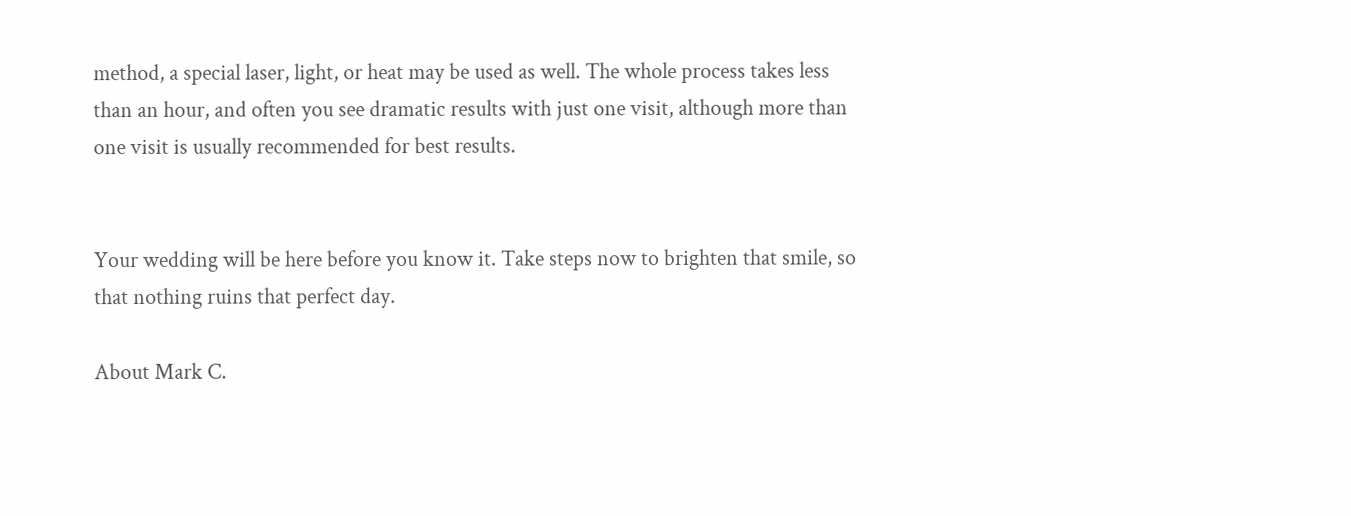method, a special laser, light, or heat may be used as well. The whole process takes less than an hour, and often you see dramatic results with just one visit, although more than one visit is usually recommended for best results.


Your wedding will be here before you know it. Take steps now to brighten that smile, so that nothing ruins that perfect day.

About Mark C.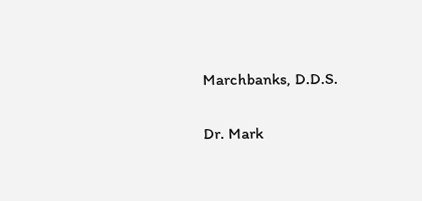Marchbanks, D.D.S.

Dr. Mark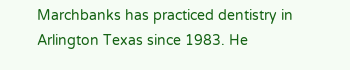Marchbanks has practiced dentistry in Arlington Texas since 1983. He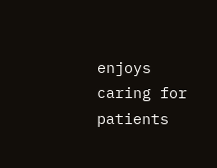enjoys caring for patients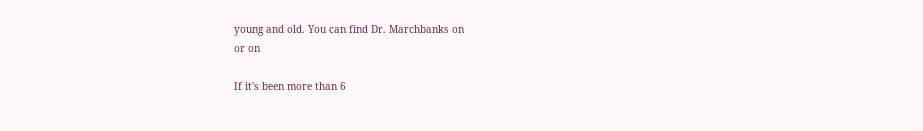young and old. You can find Dr. Marchbanks on
or on

If it's been more than 6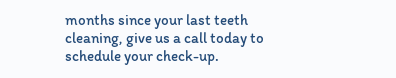months since your last teeth cleaning, give us a call today to schedule your check-up.